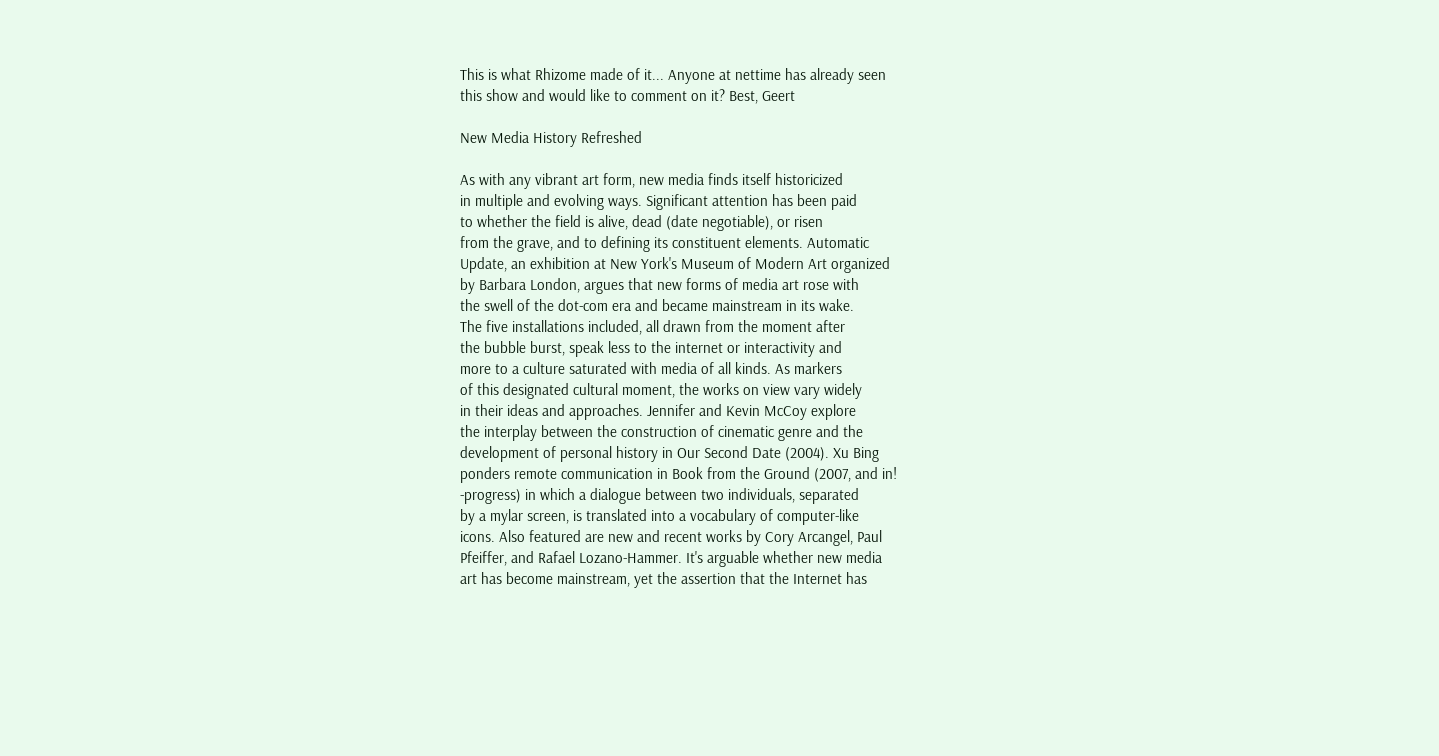This is what Rhizome made of it... Anyone at nettime has already seen
this show and would like to comment on it? Best, Geert

New Media History Refreshed

As with any vibrant art form, new media finds itself historicized
in multiple and evolving ways. Significant attention has been paid
to whether the field is alive, dead (date negotiable), or risen
from the grave, and to defining its constituent elements. Automatic
Update, an exhibition at New York's Museum of Modern Art organized
by Barbara London, argues that new forms of media art rose with
the swell of the dot-com era and became mainstream in its wake.
The five installations included, all drawn from the moment after
the bubble burst, speak less to the internet or interactivity and
more to a culture saturated with media of all kinds. As markers
of this designated cultural moment, the works on view vary widely
in their ideas and approaches. Jennifer and Kevin McCoy explore
the interplay between the construction of cinematic genre and the
development of personal history in Our Second Date (2004). Xu Bing
ponders remote communication in Book from the Ground (2007, and in!
-progress) in which a dialogue between two individuals, separated
by a mylar screen, is translated into a vocabulary of computer-like
icons. Also featured are new and recent works by Cory Arcangel, Paul
Pfeiffer, and Rafael Lozano-Hammer. It's arguable whether new media
art has become mainstream, yet the assertion that the Internet has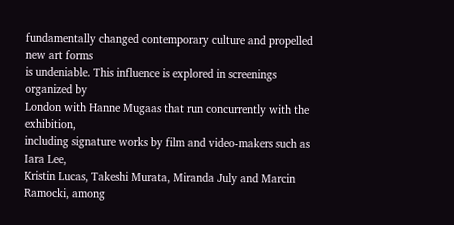fundamentally changed contemporary culture and propelled new art forms
is undeniable. This influence is explored in screenings organized by
London with Hanne Mugaas that run concurrently with the exhibition,
including signature works by film and video-makers such as Iara Lee,
Kristin Lucas, Takeshi Murata, Miranda July and Marcin Ramocki, among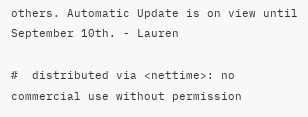others. Automatic Update is on view until September 10th. - Lauren

#  distributed via <nettime>: no commercial use without permission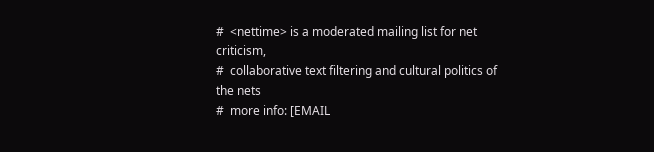#  <nettime> is a moderated mailing list for net criticism,
#  collaborative text filtering and cultural politics of the nets
#  more info: [EMAIL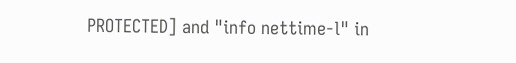PROTECTED] and "info nettime-l" in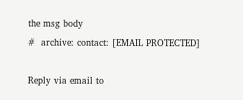the msg body
#  archive: contact: [EMAIL PROTECTED]

Reply via email to